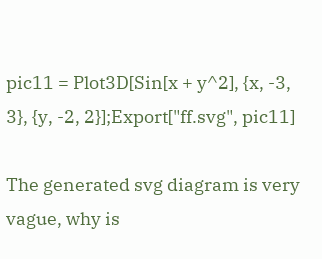pic11 = Plot3D[Sin[x + y^2], {x, -3, 3}, {y, -2, 2}];Export["ff.svg", pic11]

The generated svg diagram is very vague, why is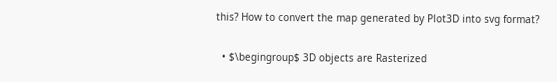this? How to convert the map generated by Plot3D into svg format?

  • $\begingroup$ 3D objects are Rasterized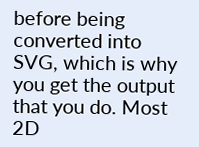before being converted into SVG, which is why you get the output that you do. Most 2D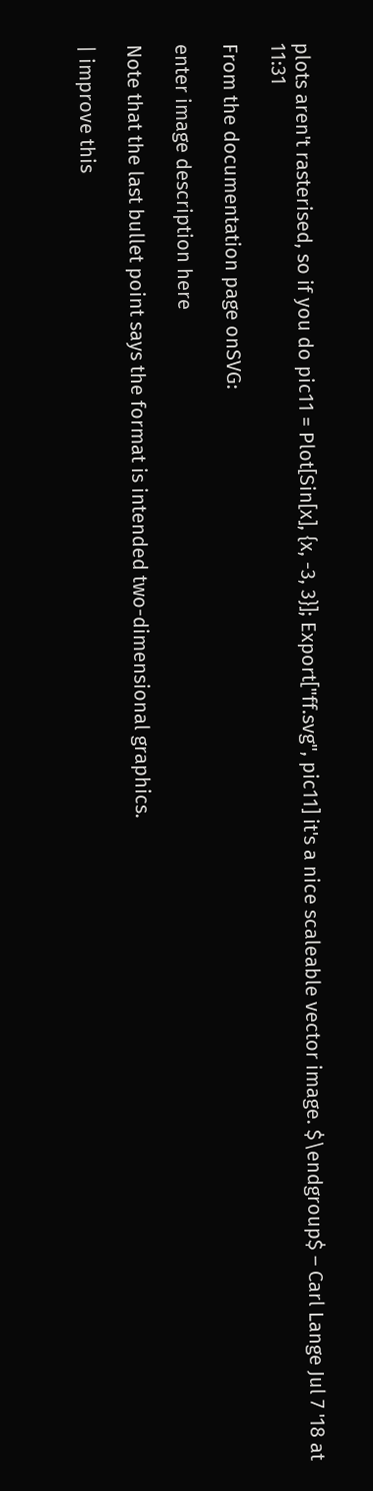plots aren't rasterised, so if you do pic11 = Plot[Sin[x], {x, -3, 3}]; Export["ff.svg", pic11] it's a nice scaleable vector image. $\endgroup$ – Carl Lange Jul 7 '18 at 11:31

From the documentation page onSVG:

enter image description here

Note that the last bullet point says the format is intended two-dimensional graphics.

| improve this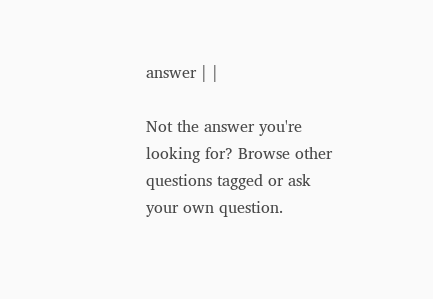answer | |

Not the answer you're looking for? Browse other questions tagged or ask your own question.